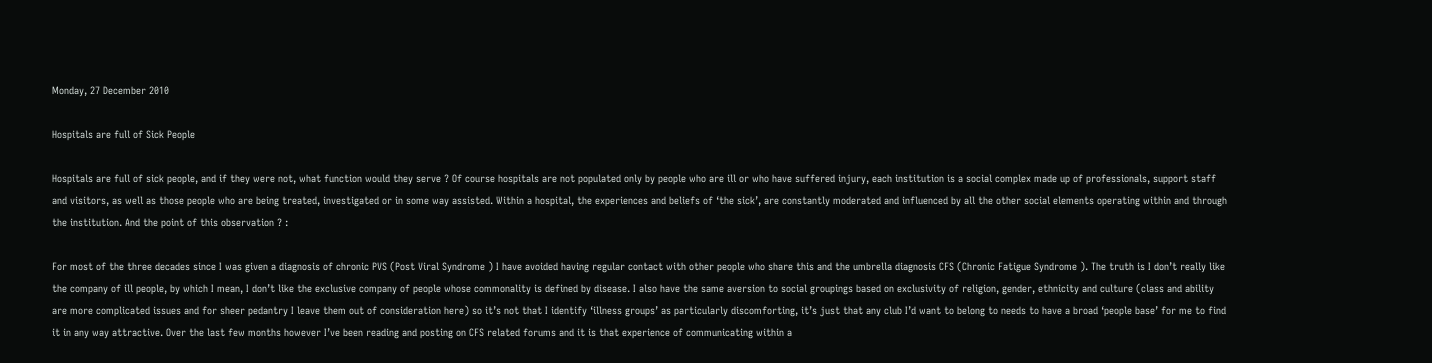Monday, 27 December 2010

Hospitals are full of Sick People

Hospitals are full of sick people, and if they were not, what function would they serve ? Of course hospitals are not populated only by people who are ill or who have suffered injury, each institution is a social complex made up of professionals, support staff and visitors, as well as those people who are being treated, investigated or in some way assisted. Within a hospital, the experiences and beliefs of ‘the sick’, are constantly moderated and influenced by all the other social elements operating within and through the institution. And the point of this observation ? :

For most of the three decades since I was given a diagnosis of chronic PVS (Post Viral Syndrome ) I have avoided having regular contact with other people who share this and the umbrella diagnosis CFS (Chronic Fatigue Syndrome ). The truth is I don’t really like the company of ill people, by which I mean, I don’t like the exclusive company of people whose commonality is defined by disease. I also have the same aversion to social groupings based on exclusivity of religion, gender, ethnicity and culture (class and ability are more complicated issues and for sheer pedantry I leave them out of consideration here) so it’s not that I identify ‘illness groups’ as particularly discomforting, it’s just that any club I’d want to belong to needs to have a broad ‘people base’ for me to find it in any way attractive. Over the last few months however I’ve been reading and posting on CFS related forums and it is that experience of communicating within a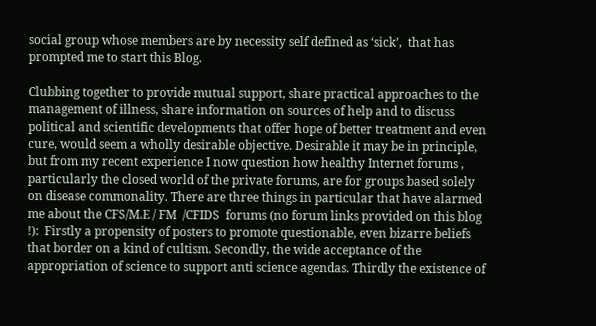social group whose members are by necessity self defined as ‘sick’,  that has prompted me to start this Blog.

Clubbing together to provide mutual support, share practical approaches to the management of illness, share information on sources of help and to discuss political and scientific developments that offer hope of better treatment and even cure, would seem a wholly desirable objective. Desirable it may be in principle, but from my recent experience I now question how healthy Internet forums ,  particularly the closed world of the private forums, are for groups based solely on disease commonality. There are three things in particular that have alarmed me about the CFS/M.E / FM  /CFIDS  forums (no forum links provided on this blog !):  Firstly a propensity of posters to promote questionable, even bizarre beliefs that border on a kind of cultism. Secondly, the wide acceptance of the appropriation of science to support anti science agendas. Thirdly the existence of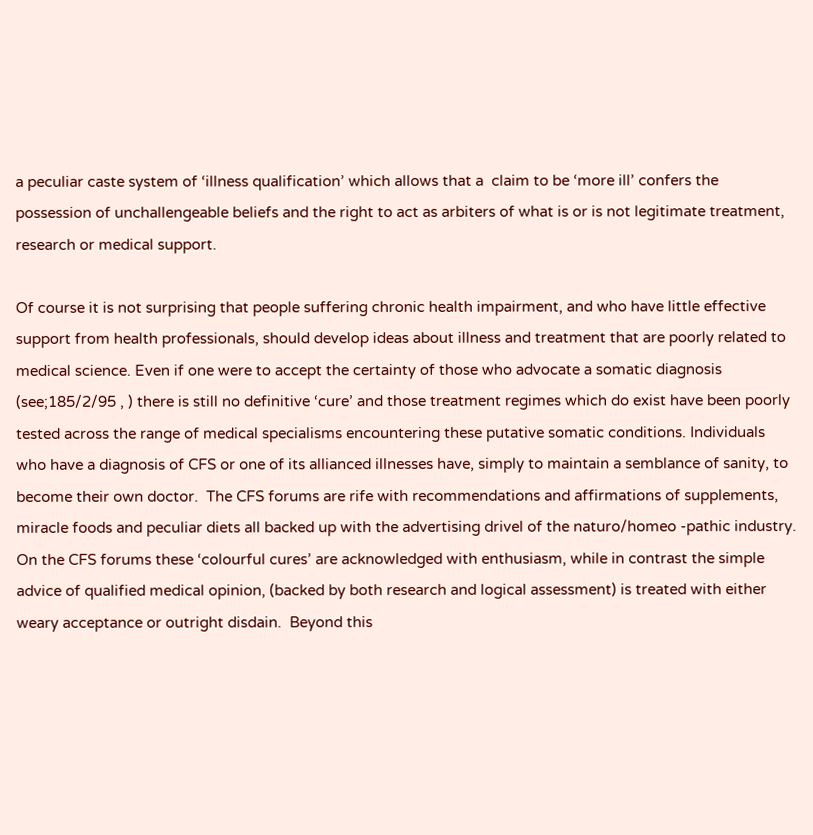a peculiar caste system of ‘illness qualification’ which allows that a  claim to be ‘more ill’ confers the possession of unchallengeable beliefs and the right to act as arbiters of what is or is not legitimate treatment, research or medical support.

Of course it is not surprising that people suffering chronic health impairment, and who have little effective support from health professionals, should develop ideas about illness and treatment that are poorly related to medical science. Even if one were to accept the certainty of those who advocate a somatic diagnosis (see;185/2/95 , ) there is still no definitive ‘cure’ and those treatment regimes which do exist have been poorly tested across the range of medical specialisms encountering these putative somatic conditions. Individuals who have a diagnosis of CFS or one of its allianced illnesses have, simply to maintain a semblance of sanity, to become their own doctor.  The CFS forums are rife with recommendations and affirmations of supplements, miracle foods and peculiar diets all backed up with the advertising drivel of the naturo/homeo -pathic industry. On the CFS forums these ‘colourful cures’ are acknowledged with enthusiasm, while in contrast the simple advice of qualified medical opinion, (backed by both research and logical assessment) is treated with either weary acceptance or outright disdain.  Beyond this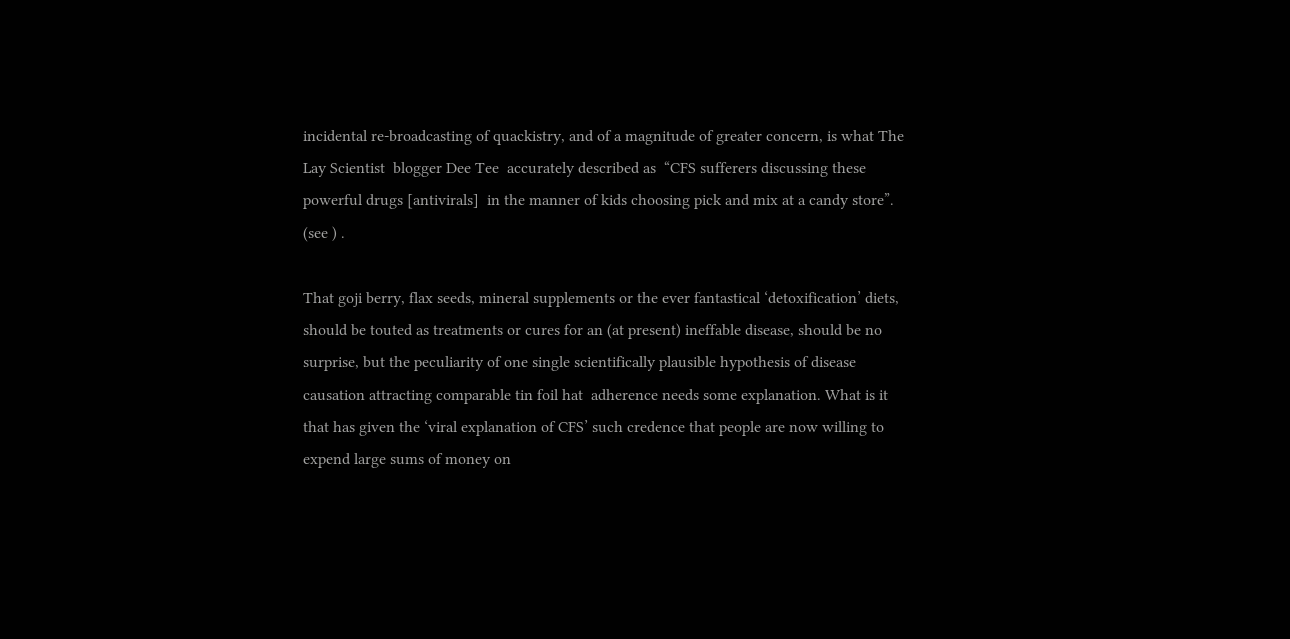incidental re-broadcasting of quackistry, and of a magnitude of greater concern, is what The Lay Scientist  blogger Dee Tee  accurately described as  “CFS sufferers discussing these powerful drugs [antivirals]  in the manner of kids choosing pick and mix at a candy store”. (see ) .

That goji berry, flax seeds, mineral supplements or the ever fantastical ‘detoxification’ diets, should be touted as treatments or cures for an (at present) ineffable disease, should be no surprise, but the peculiarity of one single scientifically plausible hypothesis of disease causation attracting comparable tin foil hat  adherence needs some explanation. What is it that has given the ‘viral explanation of CFS’ such credence that people are now willing to expend large sums of money on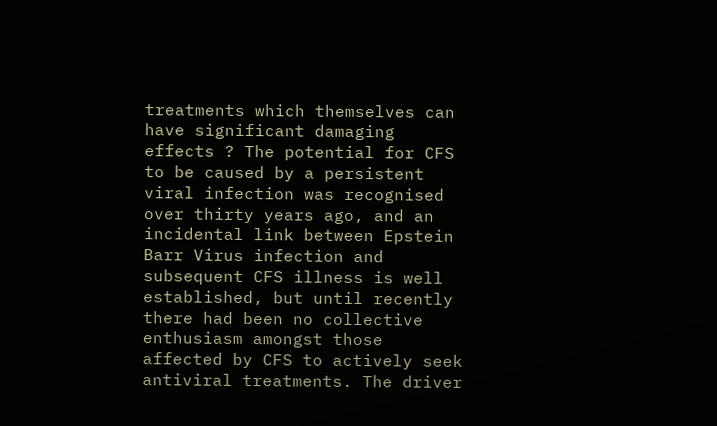treatments which themselves can have significant damaging effects ? The potential for CFS to be caused by a persistent viral infection was recognised over thirty years ago, and an incidental link between Epstein Barr Virus infection and subsequent CFS illness is well established, but until recently there had been no collective enthusiasm amongst those affected by CFS to actively seek antiviral treatments. The driver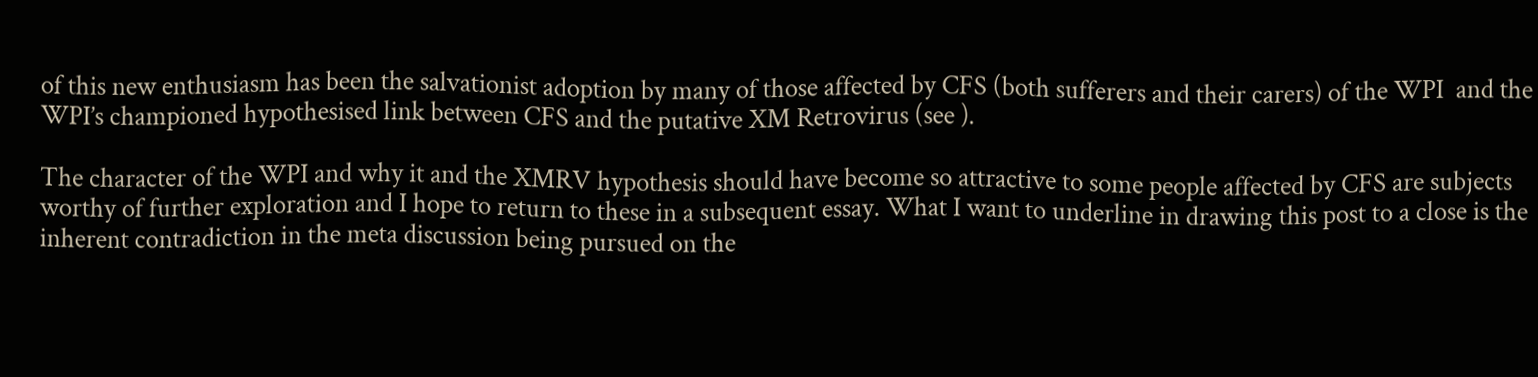of this new enthusiasm has been the salvationist adoption by many of those affected by CFS (both sufferers and their carers) of the WPI  and the WPI’s championed hypothesised link between CFS and the putative XM Retrovirus (see ).

The character of the WPI and why it and the XMRV hypothesis should have become so attractive to some people affected by CFS are subjects worthy of further exploration and I hope to return to these in a subsequent essay. What I want to underline in drawing this post to a close is the inherent contradiction in the meta discussion being pursued on the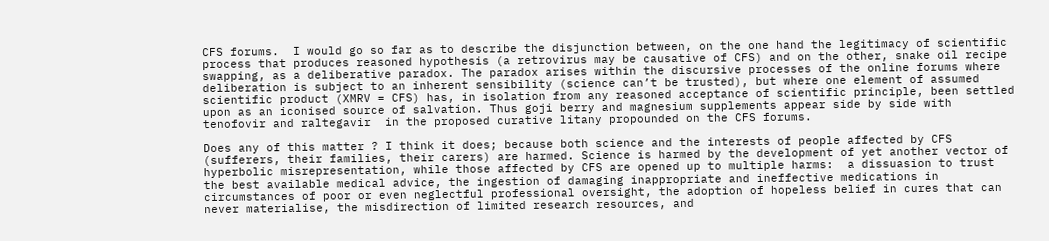CFS forums.  I would go so far as to describe the disjunction between, on the one hand the legitimacy of scientific process that produces reasoned hypothesis (a retrovirus may be causative of CFS) and on the other, snake oil recipe swapping, as a deliberative paradox. The paradox arises within the discursive processes of the online forums where deliberation is subject to an inherent sensibility (science can’t be trusted), but where one element of assumed scientific product (XMRV = CFS) has, in isolation from any reasoned acceptance of scientific principle, been settled upon as an iconised source of salvation. Thus goji berry and magnesium supplements appear side by side with tenofovir and raltegavir  in the proposed curative litany propounded on the CFS forums.

Does any of this matter ? I think it does; because both science and the interests of people affected by CFS (sufferers, their families, their carers) are harmed. Science is harmed by the development of yet another vector of hyperbolic misrepresentation, while those affected by CFS are opened up to multiple harms:  a dissuasion to trust the best available medical advice, the ingestion of damaging inappropriate and ineffective medications in circumstances of poor or even neglectful professional oversight, the adoption of hopeless belief in cures that can never materialise, the misdirection of limited research resources, and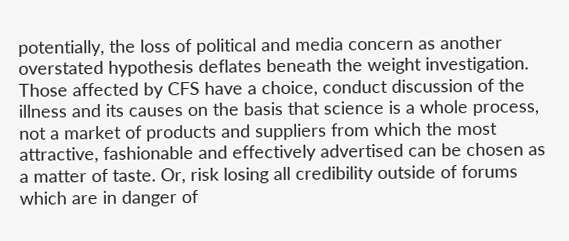potentially, the loss of political and media concern as another overstated hypothesis deflates beneath the weight investigation. Those affected by CFS have a choice, conduct discussion of the illness and its causes on the basis that science is a whole process, not a market of products and suppliers from which the most attractive, fashionable and effectively advertised can be chosen as a matter of taste. Or, risk losing all credibility outside of forums which are in danger of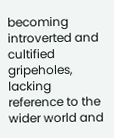becoming introverted and cultified gripeholes, lacking reference to the wider world and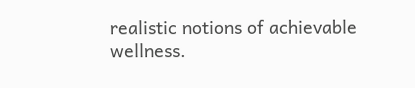realistic notions of achievable wellness.